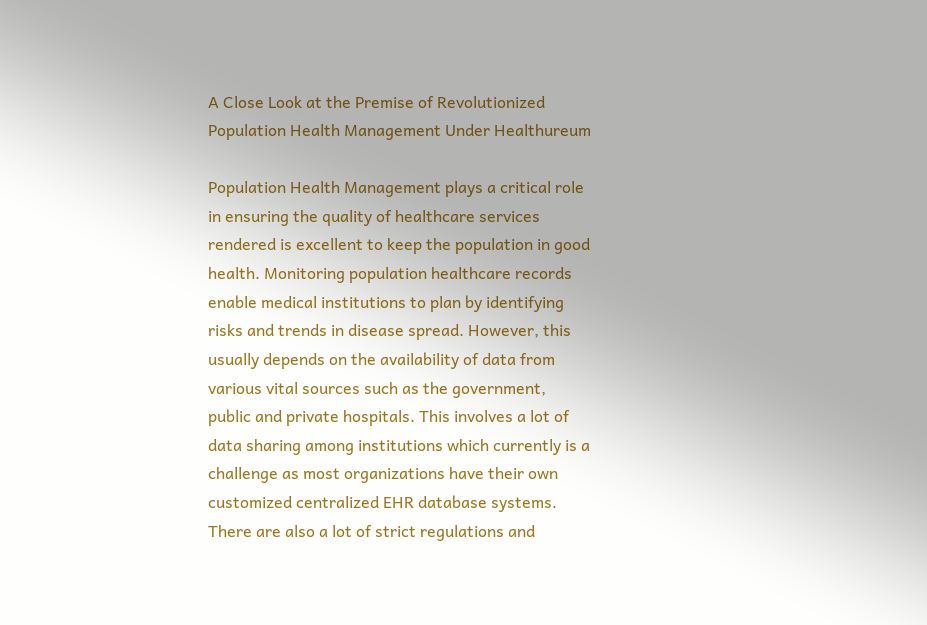A Close Look at the Premise of Revolutionized Population Health Management Under Healthureum

Population Health Management plays a critical role in ensuring the quality of healthcare services rendered is excellent to keep the population in good health. Monitoring population healthcare records enable medical institutions to plan by identifying risks and trends in disease spread. However, this usually depends on the availability of data from various vital sources such as the government, public and private hospitals. This involves a lot of data sharing among institutions which currently is a challenge as most organizations have their own customized centralized EHR database systems. There are also a lot of strict regulations and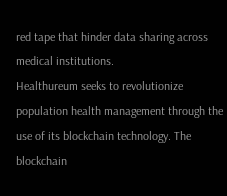red tape that hinder data sharing across medical institutions.
Healthureum seeks to revolutionize population health management through the use of its blockchain technology. The blockchain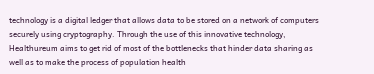technology is a digital ledger that allows data to be stored on a network of computers securely using cryptography. Through the use of this innovative technology, Healthureum aims to get rid of most of the bottlenecks that hinder data sharing as well as to make the process of population health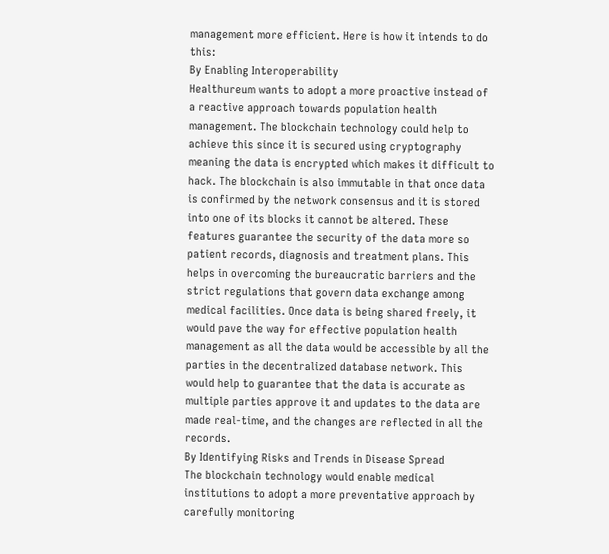management more efficient. Here is how it intends to do this:
By Enabling Interoperability
Healthureum wants to adopt a more proactive instead of a reactive approach towards population health management. The blockchain technology could help to achieve this since it is secured using cryptography meaning the data is encrypted which makes it difficult to hack. The blockchain is also immutable in that once data is confirmed by the network consensus and it is stored into one of its blocks it cannot be altered. These features guarantee the security of the data more so patient records, diagnosis and treatment plans. This helps in overcoming the bureaucratic barriers and the strict regulations that govern data exchange among medical facilities. Once data is being shared freely, it would pave the way for effective population health management as all the data would be accessible by all the parties in the decentralized database network. This would help to guarantee that the data is accurate as multiple parties approve it and updates to the data are made real-time, and the changes are reflected in all the records.
By Identifying Risks and Trends in Disease Spread
The blockchain technology would enable medical institutions to adopt a more preventative approach by carefully monitoring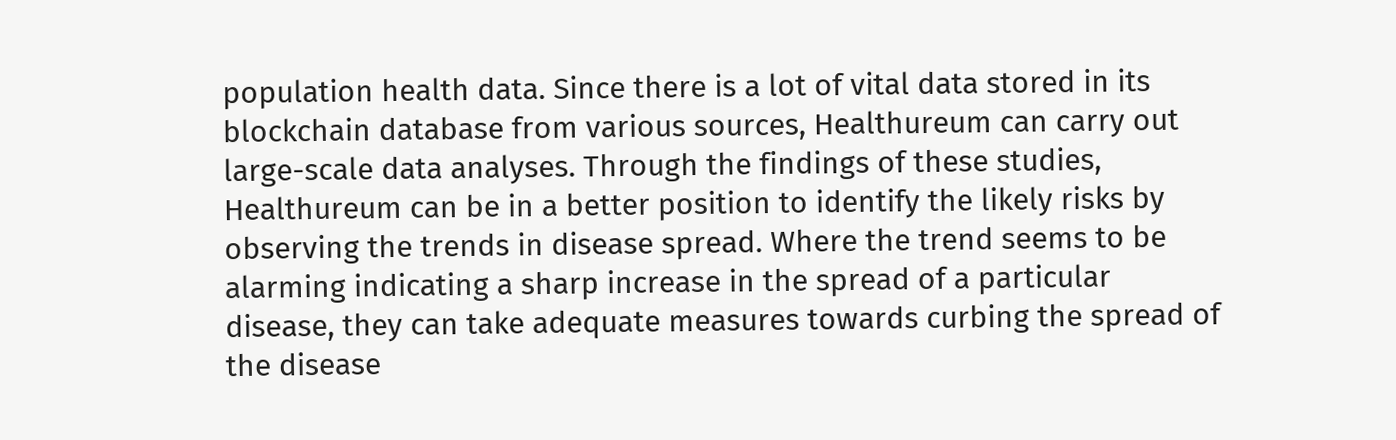population health data. Since there is a lot of vital data stored in its blockchain database from various sources, Healthureum can carry out large-scale data analyses. Through the findings of these studies, Healthureum can be in a better position to identify the likely risks by observing the trends in disease spread. Where the trend seems to be alarming indicating a sharp increase in the spread of a particular disease, they can take adequate measures towards curbing the spread of the disease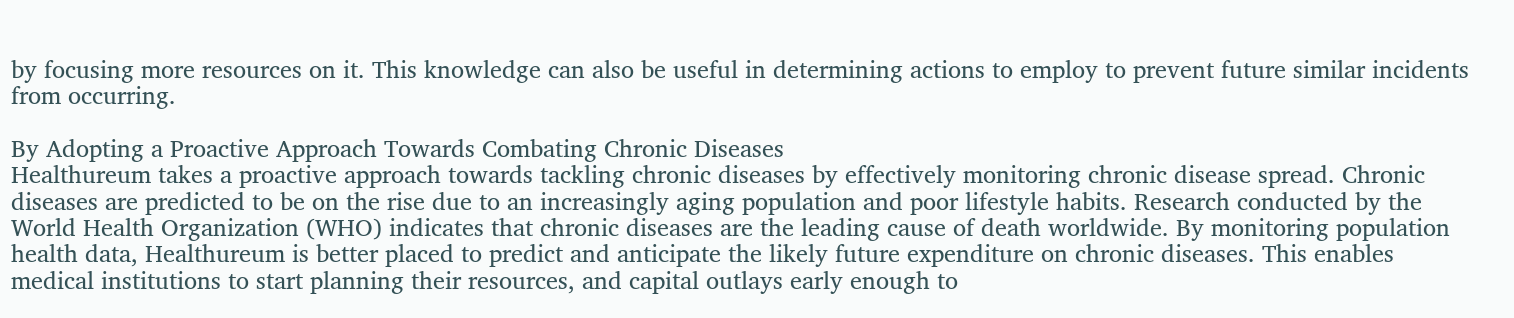by focusing more resources on it. This knowledge can also be useful in determining actions to employ to prevent future similar incidents from occurring.

By Adopting a Proactive Approach Towards Combating Chronic Diseases
Healthureum takes a proactive approach towards tackling chronic diseases by effectively monitoring chronic disease spread. Chronic diseases are predicted to be on the rise due to an increasingly aging population and poor lifestyle habits. Research conducted by the World Health Organization (WHO) indicates that chronic diseases are the leading cause of death worldwide. By monitoring population health data, Healthureum is better placed to predict and anticipate the likely future expenditure on chronic diseases. This enables medical institutions to start planning their resources, and capital outlays early enough to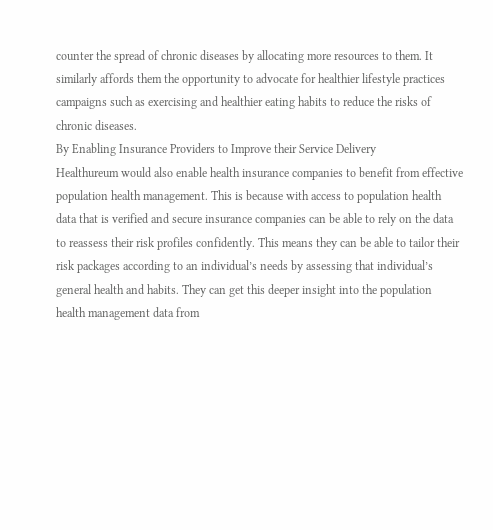counter the spread of chronic diseases by allocating more resources to them. It similarly affords them the opportunity to advocate for healthier lifestyle practices campaigns such as exercising and healthier eating habits to reduce the risks of chronic diseases.
By Enabling Insurance Providers to Improve their Service Delivery
Healthureum would also enable health insurance companies to benefit from effective population health management. This is because with access to population health data that is verified and secure insurance companies can be able to rely on the data to reassess their risk profiles confidently. This means they can be able to tailor their risk packages according to an individual’s needs by assessing that individual’s general health and habits. They can get this deeper insight into the population health management data from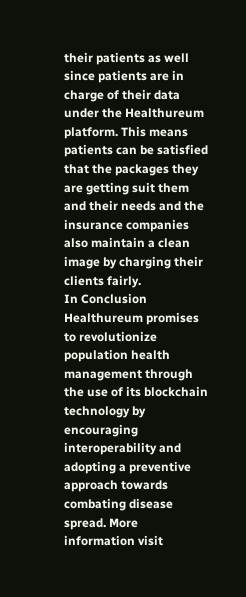their patients as well since patients are in charge of their data under the Healthureum platform. This means patients can be satisfied that the packages they are getting suit them and their needs and the insurance companies also maintain a clean image by charging their clients fairly.
In Conclusion
Healthureum promises to revolutionize population health management through the use of its blockchain technology by encouraging interoperability and adopting a preventive approach towards combating disease spread. More information visit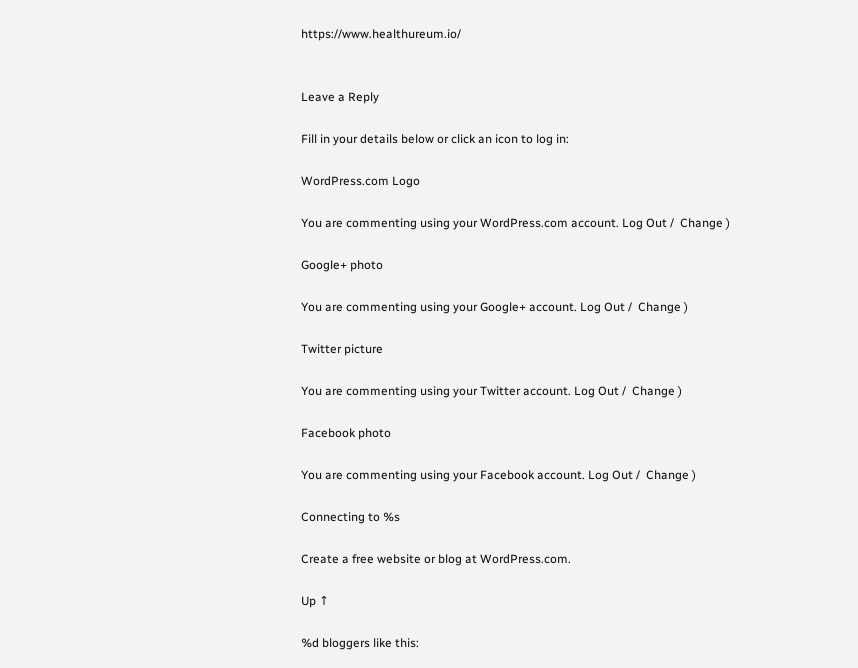https://www.healthureum.io/


Leave a Reply

Fill in your details below or click an icon to log in:

WordPress.com Logo

You are commenting using your WordPress.com account. Log Out /  Change )

Google+ photo

You are commenting using your Google+ account. Log Out /  Change )

Twitter picture

You are commenting using your Twitter account. Log Out /  Change )

Facebook photo

You are commenting using your Facebook account. Log Out /  Change )

Connecting to %s

Create a free website or blog at WordPress.com.

Up ↑

%d bloggers like this: